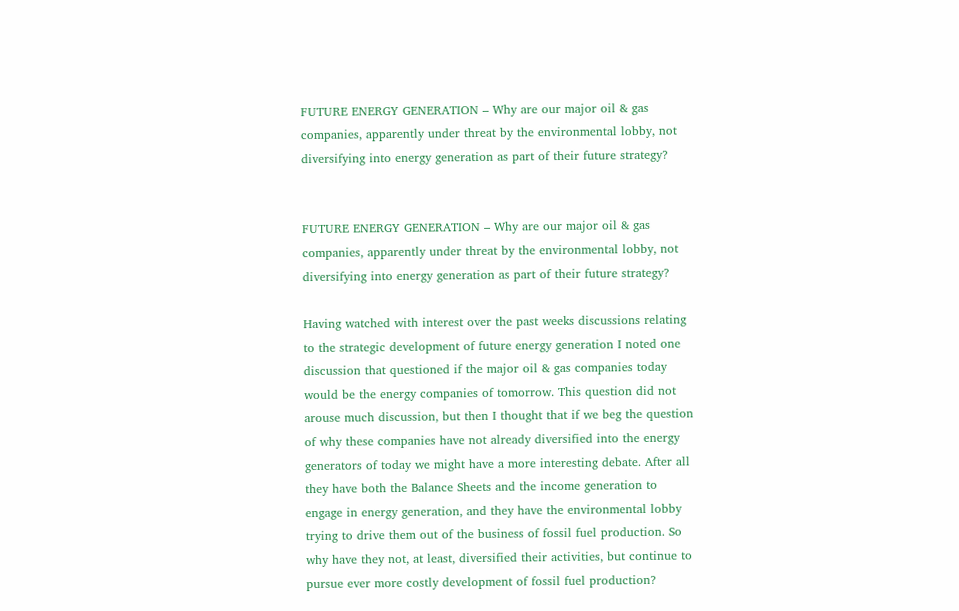FUTURE ENERGY GENERATION – Why are our major oil & gas companies, apparently under threat by the environmental lobby, not diversifying into energy generation as part of their future strategy?


FUTURE ENERGY GENERATION – Why are our major oil & gas companies, apparently under threat by the environmental lobby, not diversifying into energy generation as part of their future strategy?

Having watched with interest over the past weeks discussions relating to the strategic development of future energy generation I noted one discussion that questioned if the major oil & gas companies today would be the energy companies of tomorrow. This question did not arouse much discussion, but then I thought that if we beg the question of why these companies have not already diversified into the energy generators of today we might have a more interesting debate. After all they have both the Balance Sheets and the income generation to engage in energy generation, and they have the environmental lobby trying to drive them out of the business of fossil fuel production. So why have they not, at least, diversified their activities, but continue to pursue ever more costly development of fossil fuel production?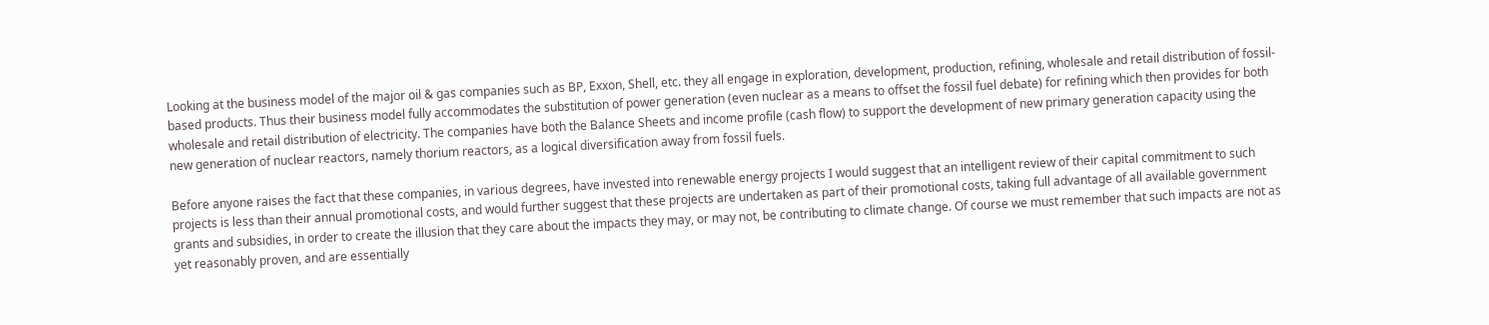Looking at the business model of the major oil & gas companies such as BP, Exxon, Shell, etc. they all engage in exploration, development, production, refining, wholesale and retail distribution of fossil-based products. Thus their business model fully accommodates the substitution of power generation (even nuclear as a means to offset the fossil fuel debate) for refining which then provides for both wholesale and retail distribution of electricity. The companies have both the Balance Sheets and income profile (cash flow) to support the development of new primary generation capacity using the new generation of nuclear reactors, namely thorium reactors, as a logical diversification away from fossil fuels.

Before anyone raises the fact that these companies, in various degrees, have invested into renewable energy projects I would suggest that an intelligent review of their capital commitment to such projects is less than their annual promotional costs, and would further suggest that these projects are undertaken as part of their promotional costs, taking full advantage of all available government grants and subsidies, in order to create the illusion that they care about the impacts they may, or may not, be contributing to climate change. Of course we must remember that such impacts are not as yet reasonably proven, and are essentially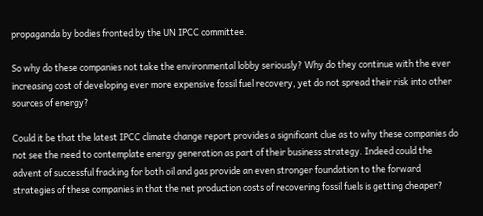propaganda by bodies fronted by the UN IPCC committee.

So why do these companies not take the environmental lobby seriously? Why do they continue with the ever increasing cost of developing ever more expensive fossil fuel recovery, yet do not spread their risk into other sources of energy?

Could it be that the latest IPCC climate change report provides a significant clue as to why these companies do not see the need to contemplate energy generation as part of their business strategy. Indeed could the advent of successful fracking for both oil and gas provide an even stronger foundation to the forward strategies of these companies in that the net production costs of recovering fossil fuels is getting cheaper?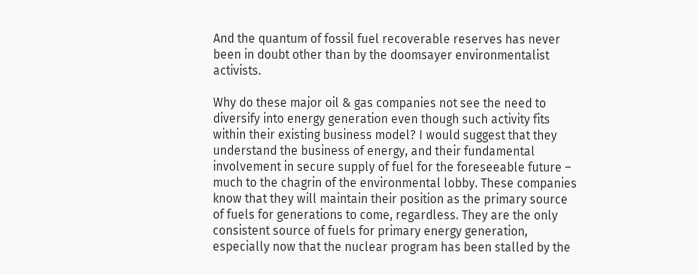And the quantum of fossil fuel recoverable reserves has never been in doubt other than by the doomsayer environmentalist activists.

Why do these major oil & gas companies not see the need to diversify into energy generation even though such activity fits within their existing business model? I would suggest that they understand the business of energy, and their fundamental involvement in secure supply of fuel for the foreseeable future – much to the chagrin of the environmental lobby. These companies know that they will maintain their position as the primary source of fuels for generations to come, regardless. They are the only consistent source of fuels for primary energy generation, especially now that the nuclear program has been stalled by the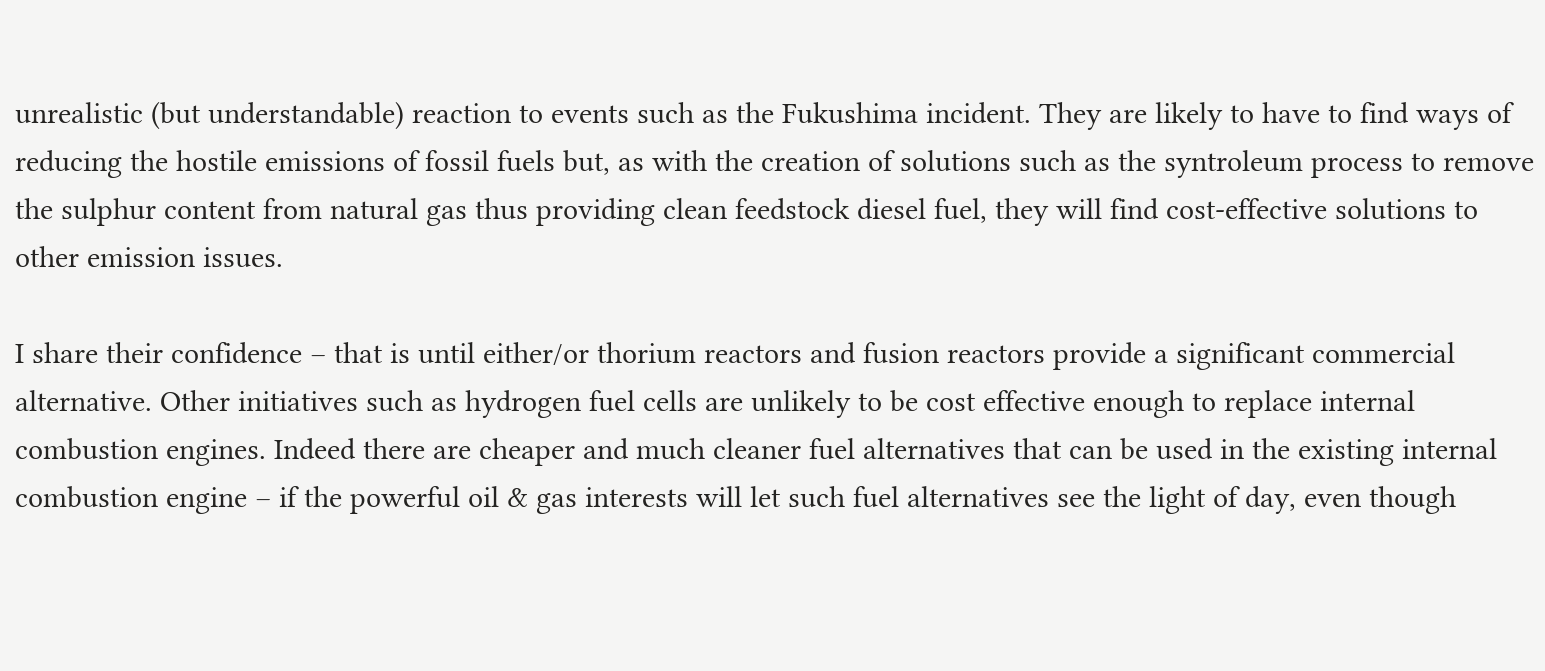unrealistic (but understandable) reaction to events such as the Fukushima incident. They are likely to have to find ways of reducing the hostile emissions of fossil fuels but, as with the creation of solutions such as the syntroleum process to remove the sulphur content from natural gas thus providing clean feedstock diesel fuel, they will find cost-effective solutions to other emission issues.

I share their confidence – that is until either/or thorium reactors and fusion reactors provide a significant commercial alternative. Other initiatives such as hydrogen fuel cells are unlikely to be cost effective enough to replace internal combustion engines. Indeed there are cheaper and much cleaner fuel alternatives that can be used in the existing internal combustion engine – if the powerful oil & gas interests will let such fuel alternatives see the light of day, even though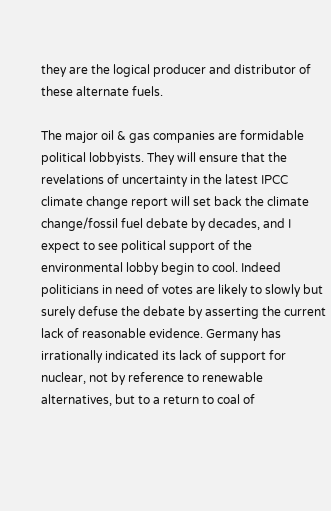they are the logical producer and distributor of these alternate fuels.

The major oil & gas companies are formidable political lobbyists. They will ensure that the revelations of uncertainty in the latest IPCC climate change report will set back the climate change/fossil fuel debate by decades, and I expect to see political support of the environmental lobby begin to cool. Indeed politicians in need of votes are likely to slowly but surely defuse the debate by asserting the current lack of reasonable evidence. Germany has irrationally indicated its lack of support for nuclear, not by reference to renewable alternatives, but to a return to coal of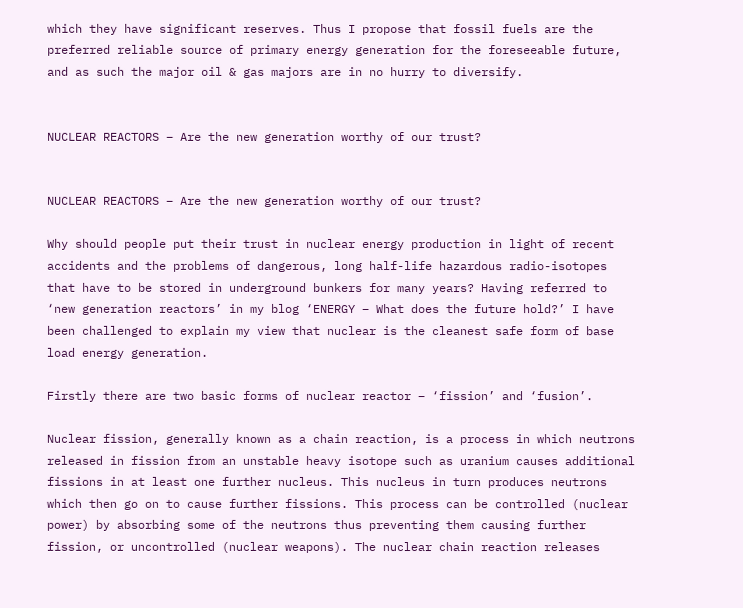which they have significant reserves. Thus I propose that fossil fuels are the preferred reliable source of primary energy generation for the foreseeable future, and as such the major oil & gas majors are in no hurry to diversify.


NUCLEAR REACTORS – Are the new generation worthy of our trust?


NUCLEAR REACTORS – Are the new generation worthy of our trust?

Why should people put their trust in nuclear energy production in light of recent accidents and the problems of dangerous, long half-life hazardous radio-isotopes that have to be stored in underground bunkers for many years? Having referred to ‘new generation reactors’ in my blog ‘ENERGY – What does the future hold?’ I have been challenged to explain my view that nuclear is the cleanest safe form of base load energy generation.

Firstly there are two basic forms of nuclear reactor – ‘fission’ and ‘fusion’.

Nuclear fission, generally known as a chain reaction, is a process in which neutrons released in fission from an unstable heavy isotope such as uranium causes additional fissions in at least one further nucleus. This nucleus in turn produces neutrons which then go on to cause further fissions. This process can be controlled (nuclear power) by absorbing some of the neutrons thus preventing them causing further fission, or uncontrolled (nuclear weapons). The nuclear chain reaction releases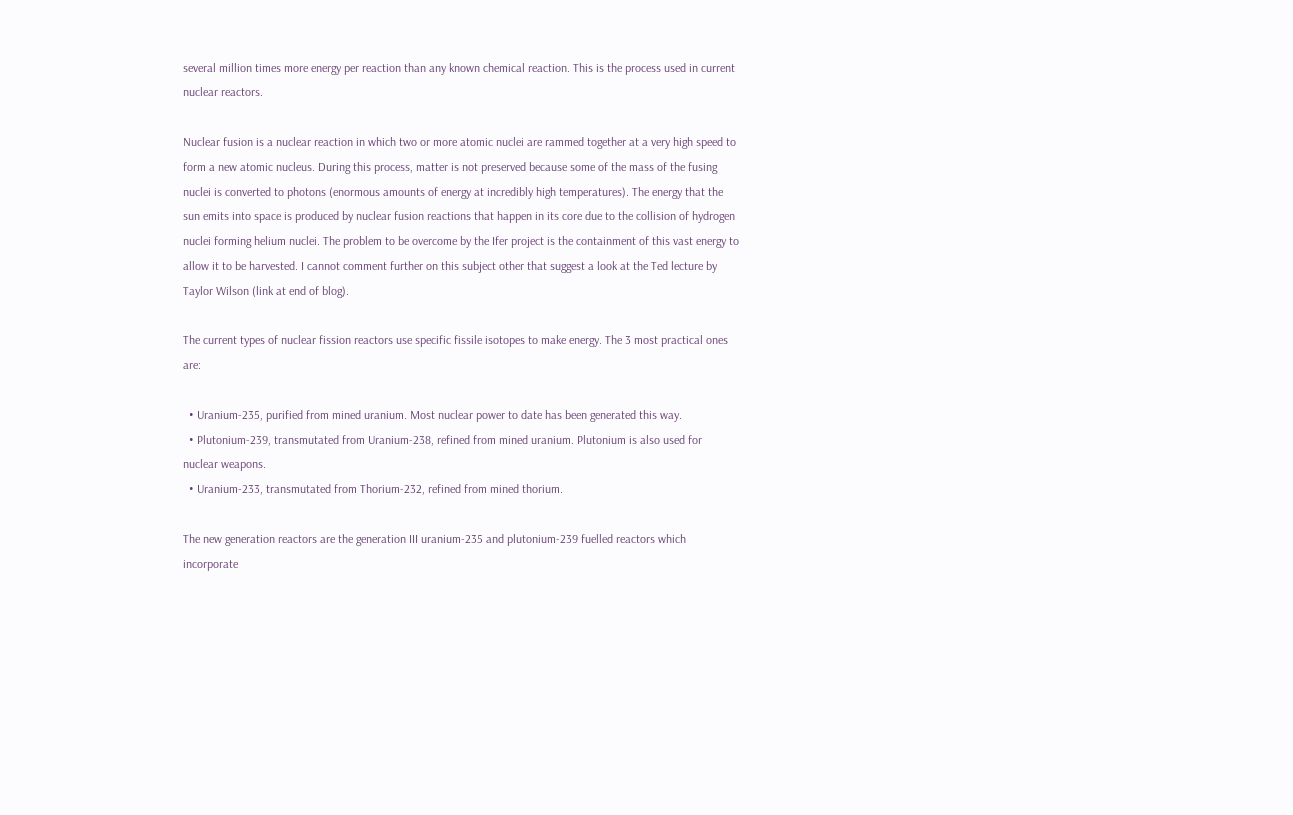several million times more energy per reaction than any known chemical reaction. This is the process used in current nuclear reactors.

Nuclear fusion is a nuclear reaction in which two or more atomic nuclei are rammed together at a very high speed to form a new atomic nucleus. During this process, matter is not preserved because some of the mass of the fusing nuclei is converted to photons (enormous amounts of energy at incredibly high temperatures). The energy that the sun emits into space is produced by nuclear fusion reactions that happen in its core due to the collision of hydrogen nuclei forming helium nuclei. The problem to be overcome by the Ifer project is the containment of this vast energy to allow it to be harvested. I cannot comment further on this subject other that suggest a look at the Ted lecture by Taylor Wilson (link at end of blog).

The current types of nuclear fission reactors use specific fissile isotopes to make energy. The 3 most practical ones are:

  • Uranium-235, purified from mined uranium. Most nuclear power to date has been generated this way.
  • Plutonium-239, transmutated from Uranium-238, refined from mined uranium. Plutonium is also used for nuclear weapons.
  • Uranium-233, transmutated from Thorium-232, refined from mined thorium.

The new generation reactors are the generation III uranium-235 and plutonium-239 fuelled reactors which incorporate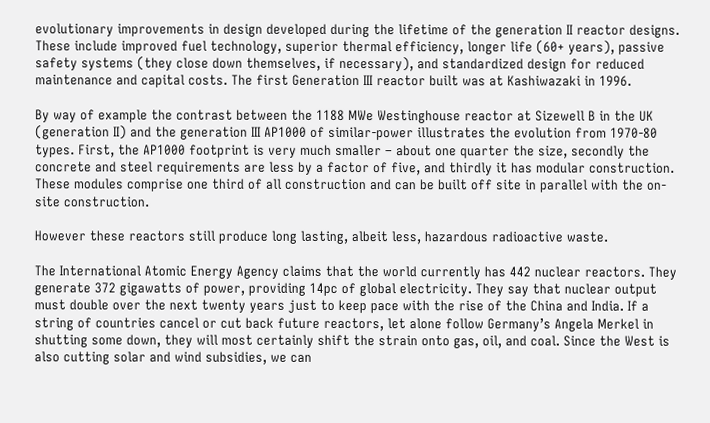evolutionary improvements in design developed during the lifetime of the generation II reactor designs. These include improved fuel technology, superior thermal efficiency, longer life (60+ years), passive safety systems (they close down themselves, if necessary), and standardized design for reduced maintenance and capital costs. The first Generation III reactor built was at Kashiwazaki in 1996.

By way of example the contrast between the 1188 MWe Westinghouse reactor at Sizewell B in the UK (generation II) and the generation III AP1000 of similar-power illustrates the evolution from 1970-80 types. First, the AP1000 footprint is very much smaller – about one quarter the size, secondly the concrete and steel requirements are less by a factor of five, and thirdly it has modular construction. These modules comprise one third of all construction and can be built off site in parallel with the on-site construction.

However these reactors still produce long lasting, albeit less, hazardous radioactive waste.

The International Atomic Energy Agency claims that the world currently has 442 nuclear reactors. They generate 372 gigawatts of power, providing 14pc of global electricity. They say that nuclear output must double over the next twenty years just to keep pace with the rise of the China and India. If a string of countries cancel or cut back future reactors, let alone follow Germany’s Angela Merkel in shutting some down, they will most certainly shift the strain onto gas, oil, and coal. Since the West is also cutting solar and wind subsidies, we can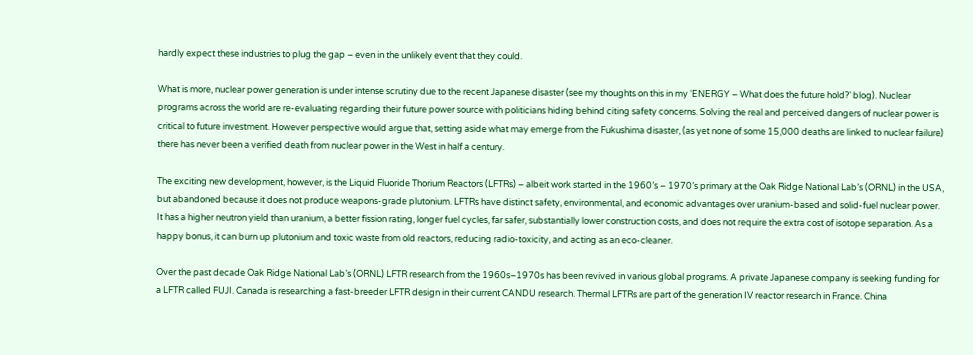hardly expect these industries to plug the gap – even in the unlikely event that they could.

What is more, nuclear power generation is under intense scrutiny due to the recent Japanese disaster (see my thoughts on this in my ‘ENERGY – What does the future hold?’ blog). Nuclear programs across the world are re-evaluating regarding their future power source with politicians hiding behind citing safety concerns. Solving the real and perceived dangers of nuclear power is critical to future investment. However perspective would argue that, setting aside what may emerge from the Fukushima disaster, (as yet none of some 15,000 deaths are linked to nuclear failure) there has never been a verified death from nuclear power in the West in half a century.

The exciting new development, however, is the Liquid Fluoride Thorium Reactors (LFTRs) – albeit work started in the 1960’s – 1970’s primary at the Oak Ridge National Lab’s (ORNL) in the USA, but abandoned because it does not produce weapons-grade plutonium. LFTRs have distinct safety, environmental, and economic advantages over uranium-based and solid-fuel nuclear power. It has a higher neutron yield than uranium, a better fission rating, longer fuel cycles, far safer, substantially lower construction costs, and does not require the extra cost of isotope separation. As a happy bonus, it can burn up plutonium and toxic waste from old reactors, reducing radio-toxicity, and acting as an eco-cleaner.

Over the past decade Oak Ridge National Lab’s (ORNL) LFTR research from the 1960s–1970s has been revived in various global programs. A private Japanese company is seeking funding for a LFTR called FUJI. Canada is researching a fast-breeder LFTR design in their current CANDU research. Thermal LFTRs are part of the generation IV reactor research in France. China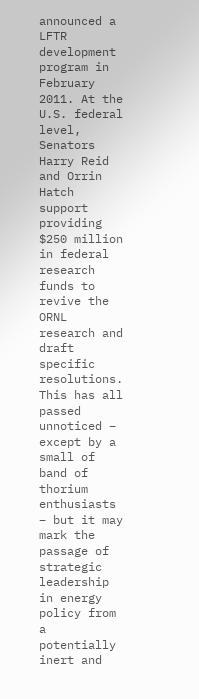announced a LFTR development program in February 2011. At the U.S. federal level, Senators Harry Reid and Orrin Hatch support providing $250 million in federal research funds to revive the ORNL research and draft specific resolutions. This has all passed unnoticed – except by a small of band of thorium enthusiasts – but it may mark the passage of strategic leadership in energy policy from a potentially inert and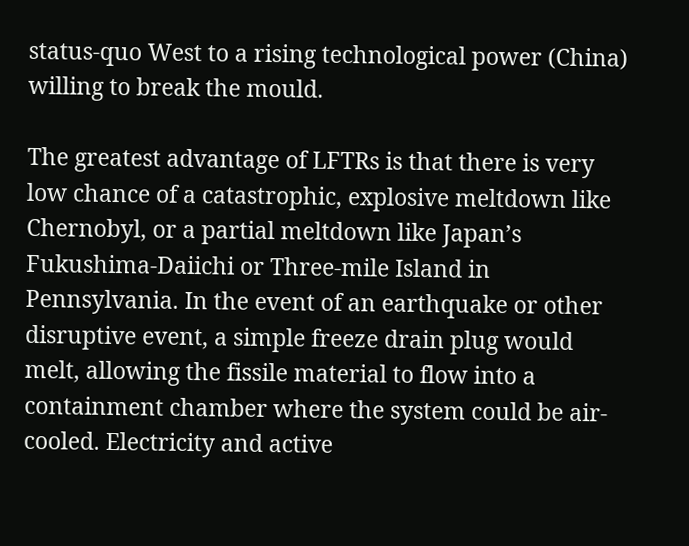status-quo West to a rising technological power (China) willing to break the mould.

The greatest advantage of LFTRs is that there is very low chance of a catastrophic, explosive meltdown like Chernobyl, or a partial meltdown like Japan’s Fukushima-Daiichi or Three-mile Island in Pennsylvania. In the event of an earthquake or other disruptive event, a simple freeze drain plug would melt, allowing the fissile material to flow into a containment chamber where the system could be air-cooled. Electricity and active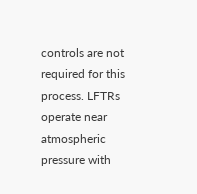controls are not required for this process. LFTRs operate near atmospheric pressure with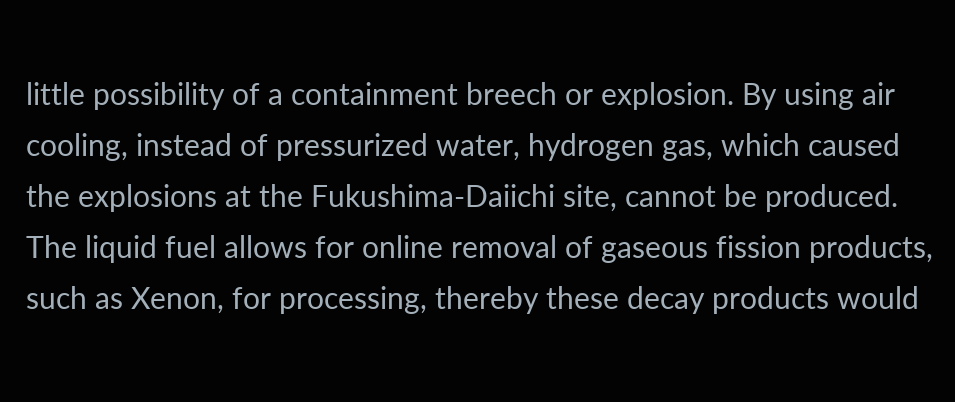little possibility of a containment breech or explosion. By using air cooling, instead of pressurized water, hydrogen gas, which caused the explosions at the Fukushima-Daiichi site, cannot be produced. The liquid fuel allows for online removal of gaseous fission products, such as Xenon, for processing, thereby these decay products would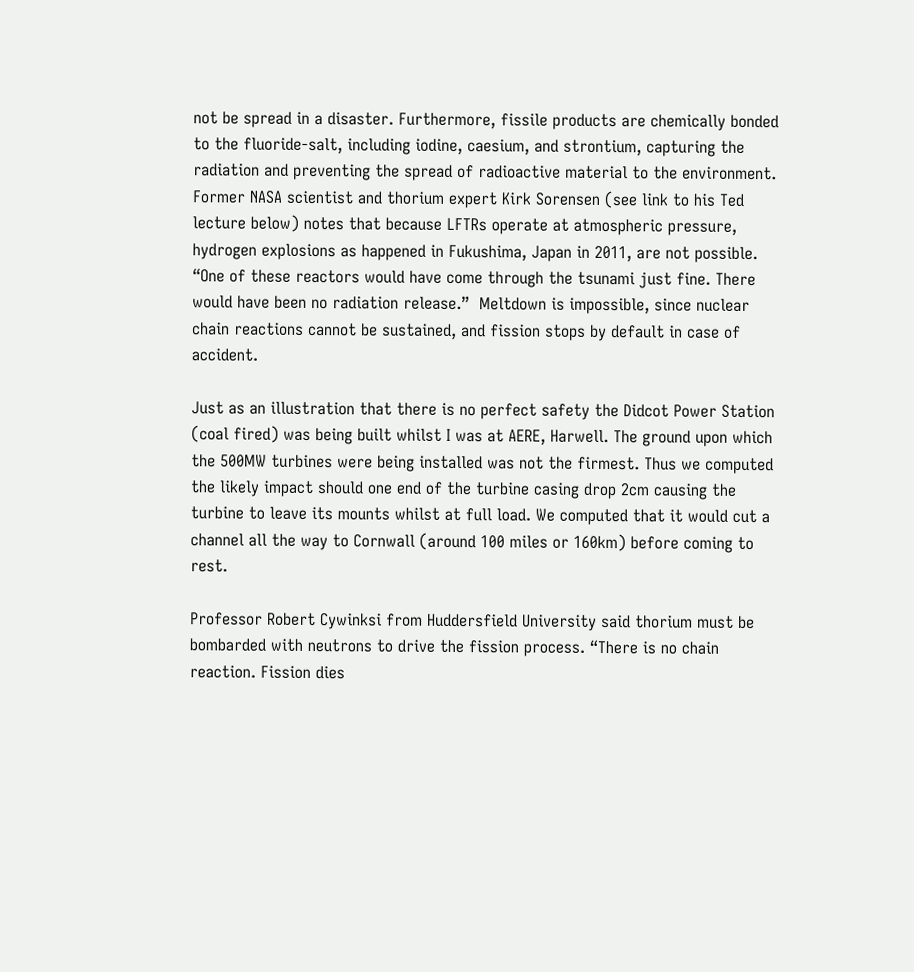not be spread in a disaster. Furthermore, fissile products are chemically bonded to the fluoride-salt, including iodine, caesium, and strontium, capturing the radiation and preventing the spread of radioactive material to the environment. Former NASA scientist and thorium expert Kirk Sorensen (see link to his Ted lecture below) notes that because LFTRs operate at atmospheric pressure, hydrogen explosions as happened in Fukushima, Japan in 2011, are not possible. “One of these reactors would have come through the tsunami just fine. There would have been no radiation release.”  Meltdown is impossible, since nuclear chain reactions cannot be sustained, and fission stops by default in case of accident.

Just as an illustration that there is no perfect safety the Didcot Power Station (coal fired) was being built whilst I was at AERE, Harwell. The ground upon which the 500MW turbines were being installed was not the firmest. Thus we computed the likely impact should one end of the turbine casing drop 2cm causing the turbine to leave its mounts whilst at full load. We computed that it would cut a channel all the way to Cornwall (around 100 miles or 160km) before coming to rest.

Professor Robert Cywinksi from Huddersfield University said thorium must be bombarded with neutrons to drive the fission process. “There is no chain reaction. Fission dies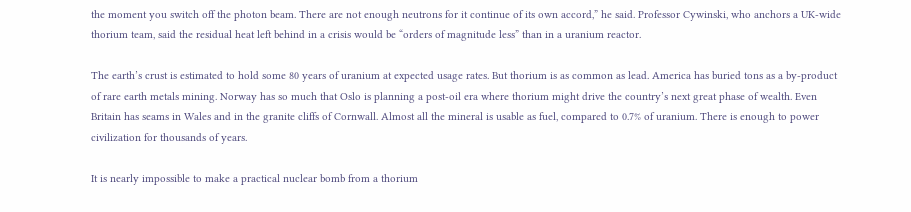the moment you switch off the photon beam. There are not enough neutrons for it continue of its own accord,” he said. Professor Cywinski, who anchors a UK-wide thorium team, said the residual heat left behind in a crisis would be “orders of magnitude less” than in a uranium reactor.

The earth’s crust is estimated to hold some 80 years of uranium at expected usage rates. But thorium is as common as lead. America has buried tons as a by-product of rare earth metals mining. Norway has so much that Oslo is planning a post-oil era where thorium might drive the country’s next great phase of wealth. Even Britain has seams in Wales and in the granite cliffs of Cornwall. Almost all the mineral is usable as fuel, compared to 0.7% of uranium. There is enough to power civilization for thousands of years.

It is nearly impossible to make a practical nuclear bomb from a thorium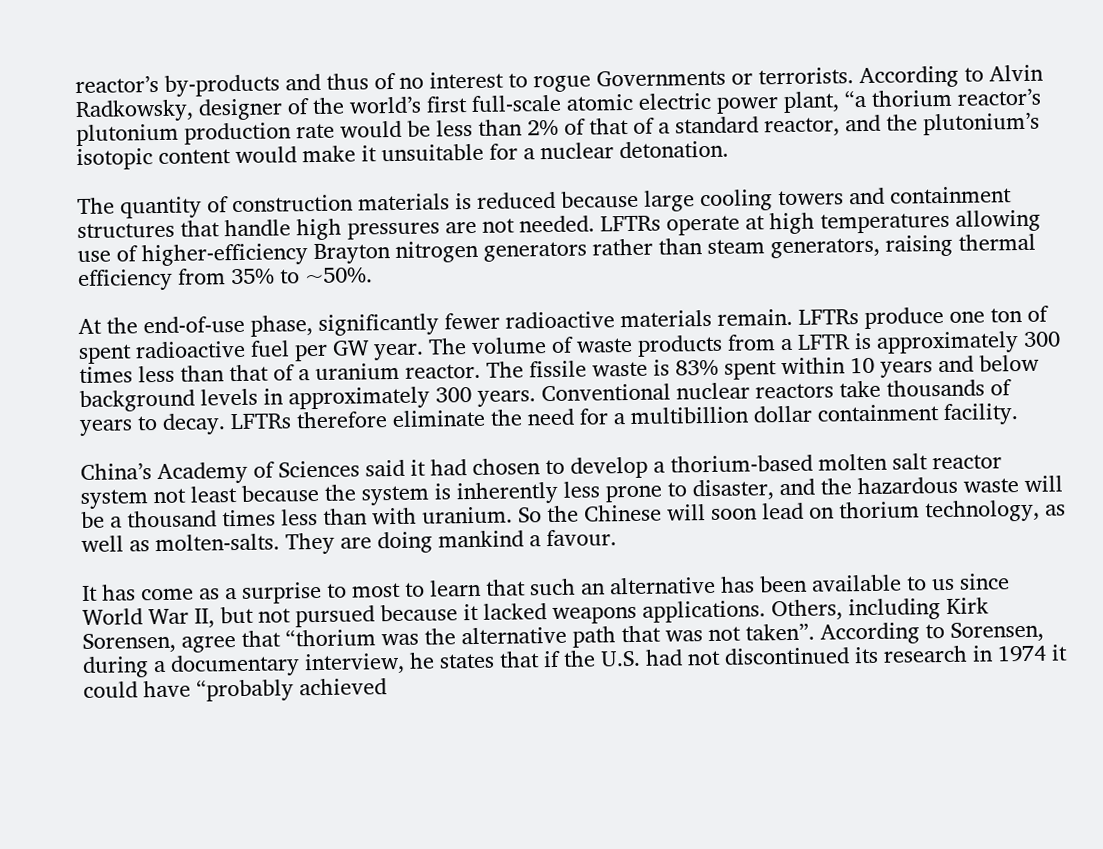reactor’s by-products and thus of no interest to rogue Governments or terrorists. According to Alvin Radkowsky, designer of the world’s first full-scale atomic electric power plant, “a thorium reactor’s plutonium production rate would be less than 2% of that of a standard reactor, and the plutonium’s isotopic content would make it unsuitable for a nuclear detonation.

The quantity of construction materials is reduced because large cooling towers and containment structures that handle high pressures are not needed. LFTRs operate at high temperatures allowing use of higher-efficiency Brayton nitrogen generators rather than steam generators, raising thermal efficiency from 35% to ~50%.

At the end-of-use phase, significantly fewer radioactive materials remain. LFTRs produce one ton of spent radioactive fuel per GW year. The volume of waste products from a LFTR is approximately 300 times less than that of a uranium reactor. The fissile waste is 83% spent within 10 years and below background levels in approximately 300 years. Conventional nuclear reactors take thousands of years to decay. LFTRs therefore eliminate the need for a multibillion dollar containment facility.

China’s Academy of Sciences said it had chosen to develop a thorium-based molten salt reactor system not least because the system is inherently less prone to disaster, and the hazardous waste will be a thousand times less than with uranium. So the Chinese will soon lead on thorium technology, as well as molten-salts. They are doing mankind a favour.

It has come as a surprise to most to learn that such an alternative has been available to us since World War II, but not pursued because it lacked weapons applications. Others, including Kirk Sorensen, agree that “thorium was the alternative path that was not taken”. According to Sorensen, during a documentary interview, he states that if the U.S. had not discontinued its research in 1974 it could have “probably achieved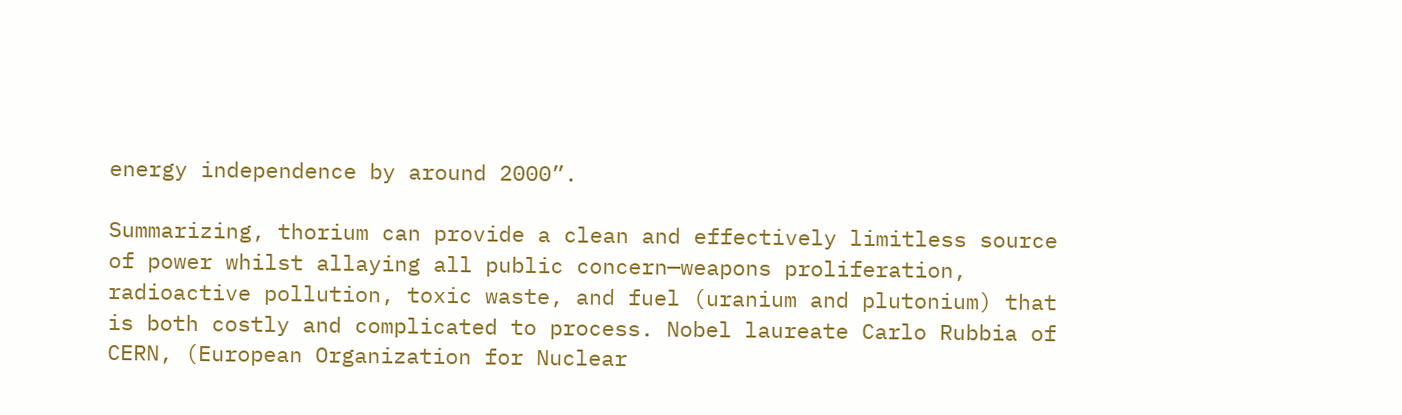energy independence by around 2000”.

Summarizing, thorium can provide a clean and effectively limitless source of power whilst allaying all public concern—weapons proliferation, radioactive pollution, toxic waste, and fuel (uranium and plutonium) that is both costly and complicated to process. Nobel laureate Carlo Rubbia of CERN, (European Organization for Nuclear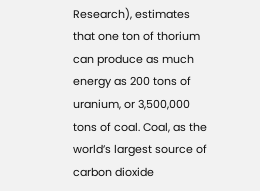Research), estimates that one ton of thorium can produce as much energy as 200 tons of uranium, or 3,500,000 tons of coal. Coal, as the world’s largest source of carbon dioxide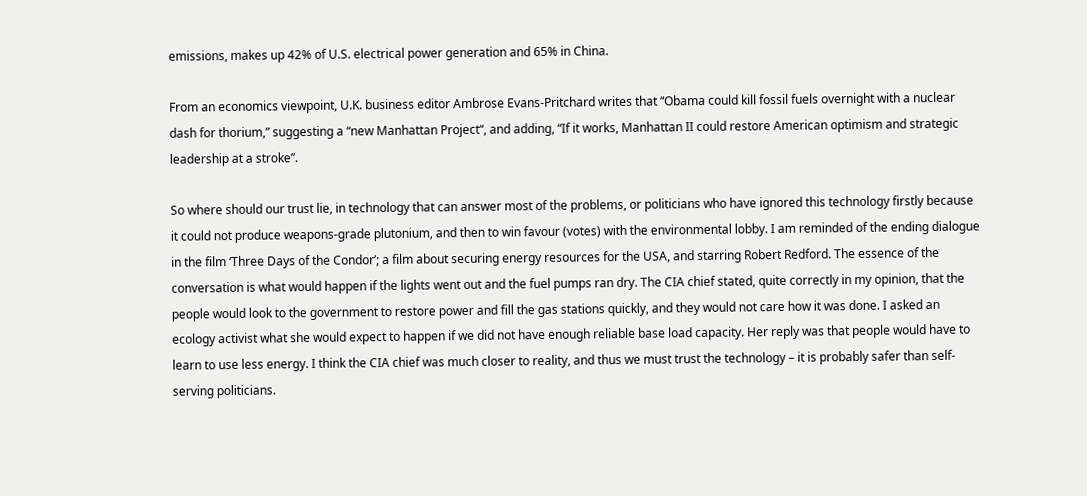emissions, makes up 42% of U.S. electrical power generation and 65% in China.

From an economics viewpoint, U.K. business editor Ambrose Evans-Pritchard writes that “Obama could kill fossil fuels overnight with a nuclear dash for thorium,” suggesting a “new Manhattan Project“, and adding, “If it works, Manhattan II could restore American optimism and strategic leadership at a stroke”.

So where should our trust lie, in technology that can answer most of the problems, or politicians who have ignored this technology firstly because it could not produce weapons-grade plutonium, and then to win favour (votes) with the environmental lobby. I am reminded of the ending dialogue in the film ‘Three Days of the Condor’; a film about securing energy resources for the USA, and starring Robert Redford. The essence of the conversation is what would happen if the lights went out and the fuel pumps ran dry. The CIA chief stated, quite correctly in my opinion, that the people would look to the government to restore power and fill the gas stations quickly, and they would not care how it was done. I asked an ecology activist what she would expect to happen if we did not have enough reliable base load capacity. Her reply was that people would have to learn to use less energy. I think the CIA chief was much closer to reality, and thus we must trust the technology – it is probably safer than self-serving politicians.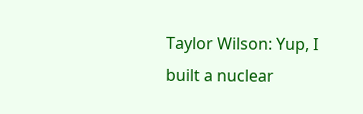Taylor Wilson: Yup, I built a nuclear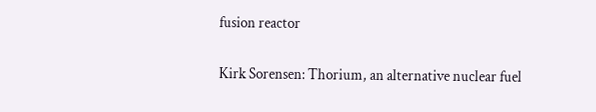fusion reactor


Kirk Sorensen: Thorium, an alternative nuclear fuel